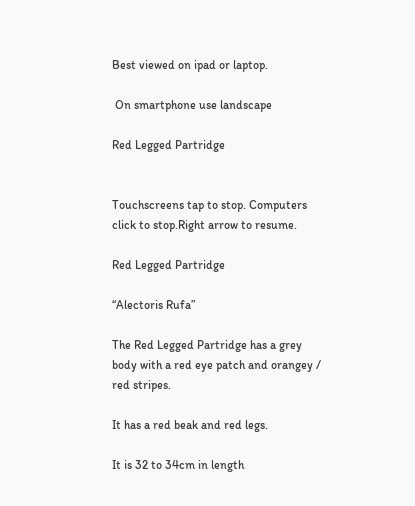Best viewed on ipad or laptop.

 On smartphone use landscape

Red Legged Partridge


Touchscreens tap to stop. Computers click to stop.Right arrow to resume.

Red Legged Partridge

“Alectoris Rufa”

The Red Legged Partridge has a grey body with a red eye patch and orangey / red stripes.

It has a red beak and red legs.

It is 32 to 34cm in length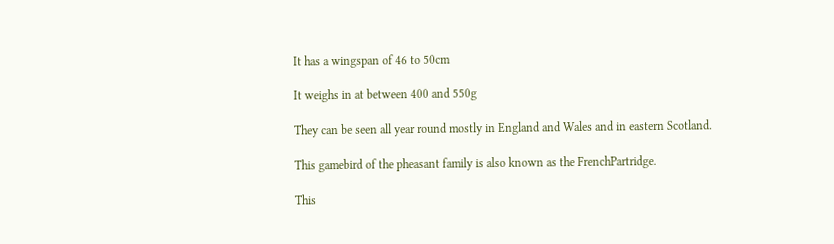It has a wingspan of 46 to 50cm

It weighs in at between 400 and 550g

They can be seen all year round mostly in England and Wales and in eastern Scotland.

This gamebird of the pheasant family is also known as the FrenchPartridge.

This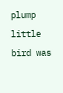plump little bird was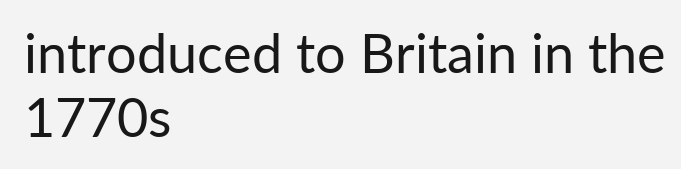introduced to Britain in the 1770s